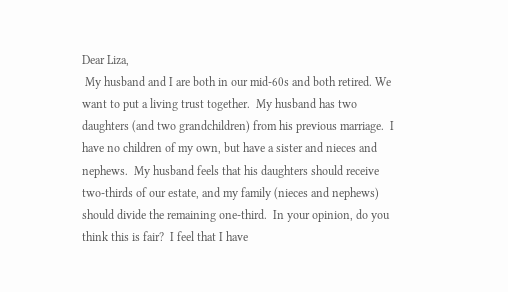Dear Liza,
 My husband and I are both in our mid-60s and both retired. We want to put a living trust together.  My husband has two daughters (and two grandchildren) from his previous marriage.  I have no children of my own, but have a sister and nieces and nephews.  My husband feels that his daughters should receive two-thirds of our estate, and my family (nieces and nephews) should divide the remaining one-third.  In your opinion, do you think this is fair?  I feel that I have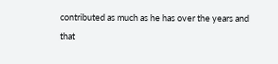contributed as much as he has over the years and that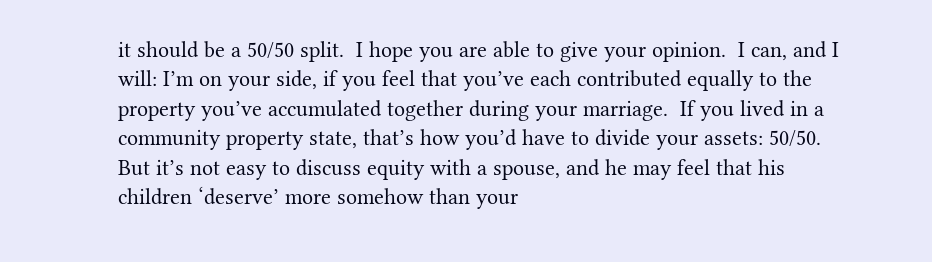it should be a 50/50 split.  I hope you are able to give your opinion.  I can, and I will: I’m on your side, if you feel that you’ve each contributed equally to the property you’ve accumulated together during your marriage.  If you lived in a community property state, that’s how you’d have to divide your assets: 50/50.    But it’s not easy to discuss equity with a spouse, and he may feel that his children ‘deserve’ more somehow than your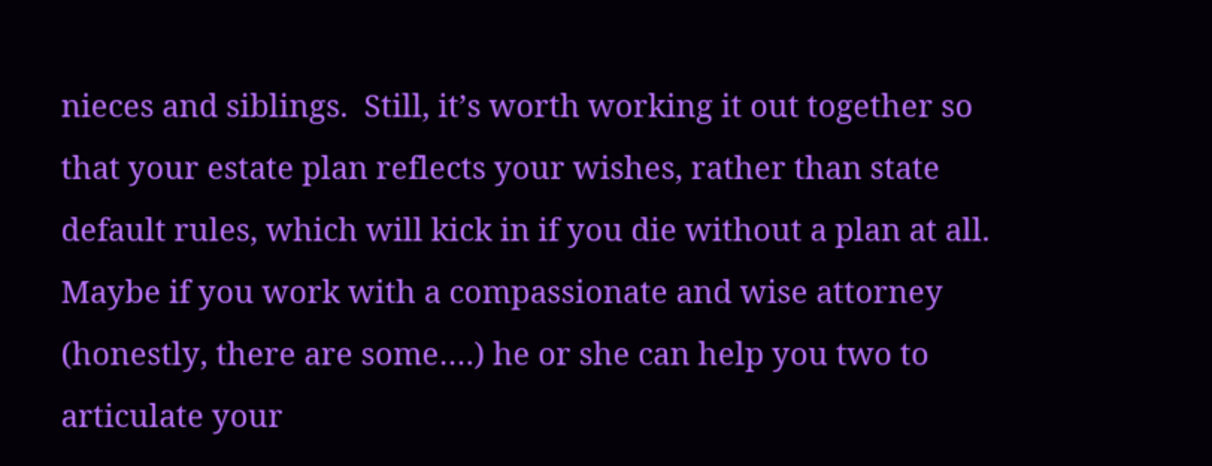nieces and siblings.  Still, it’s worth working it out together so that your estate plan reflects your wishes, rather than state default rules, which will kick in if you die without a plan at all.   Maybe if you work with a compassionate and wise attorney (honestly, there are some….) he or she can help you two to articulate your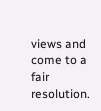views and come to a fair resolution.